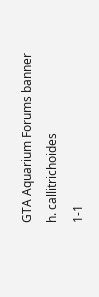GTA Aquarium Forums banner
h. callitrichoides
1-1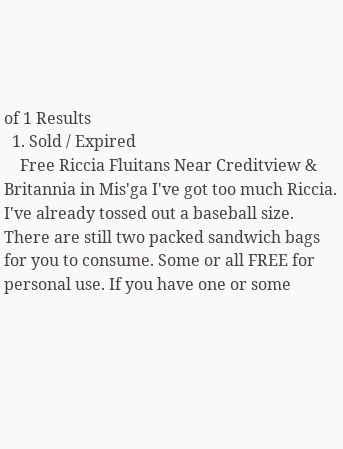of 1 Results
  1. Sold / Expired
    Free Riccia Fluitans Near Creditview & Britannia in Mis'ga I've got too much Riccia. I've already tossed out a baseball size. There are still two packed sandwich bags for you to consume. Some or all FREE for personal use. If you have one or some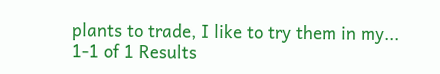plants to trade, I like to try them in my...
1-1 of 1 Results